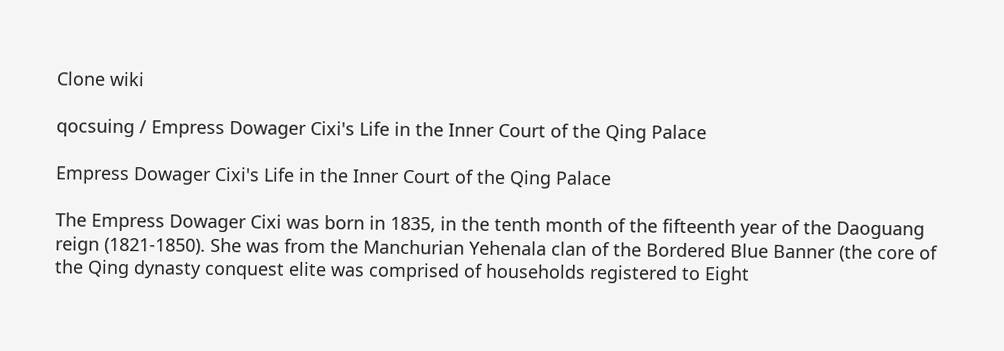Clone wiki

qocsuing / Empress Dowager Cixi's Life in the Inner Court of the Qing Palace

Empress Dowager Cixi's Life in the Inner Court of the Qing Palace

The Empress Dowager Cixi was born in 1835, in the tenth month of the fifteenth year of the Daoguang reign (1821-1850). She was from the Manchurian Yehenala clan of the Bordered Blue Banner (the core of the Qing dynasty conquest elite was comprised of households registered to Eight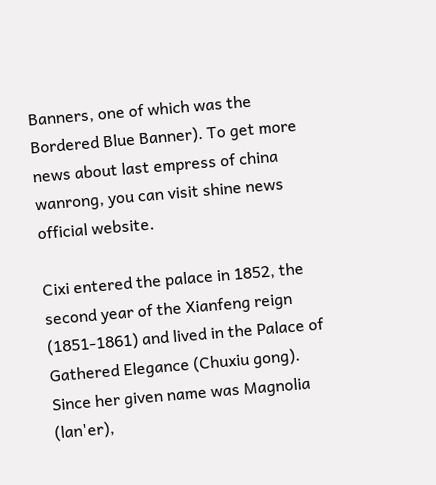Banners, one of which was the Bordered Blue Banner). To get more news about last empress of china wanrong, you can visit shine news official website.

Cixi entered the palace in 1852, the second year of the Xianfeng reign (1851-1861) and lived in the Palace of Gathered Elegance (Chuxiu gong). Since her given name was Magnolia (lan'er),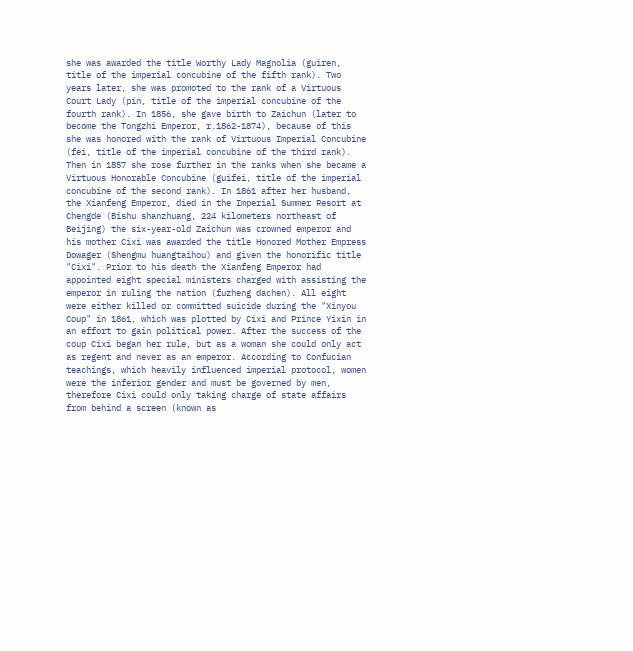she was awarded the title Worthy Lady Magnolia (guiren, title of the imperial concubine of the fifth rank). Two years later, she was promoted to the rank of a Virtuous Court Lady (pin, title of the imperial concubine of the fourth rank). In 1856, she gave birth to Zaichun (later to become the Tongzhi Emperor, r.1862-1874), because of this she was honored with the rank of Virtuous Imperial Concubine (fei, title of the imperial concubine of the third rank). Then in 1857 she rose further in the ranks when she became a Virtuous Honorable Concubine (guifei, title of the imperial concubine of the second rank). In 1861 after her husband, the Xianfeng Emperor, died in the Imperial Summer Resort at Chengde (Bishu shanzhuang, 224 kilometers northeast of Beijing) the six-year-old Zaichun was crowned emperor and his mother Cixi was awarded the title Honored Mother Empress Dowager (Shengmu huangtaihou) and given the honorific title "Cixi". Prior to his death the Xianfeng Emperor had appointed eight special ministers charged with assisting the emperor in ruling the nation (fuzheng dachen). All eight were either killed or committed suicide during the "Xinyou Coup" in 1861, which was plotted by Cixi and Prince Yixin in an effort to gain political power. After the success of the coup Cixi began her rule, but as a woman she could only act as regent and never as an emperor. According to Confucian teachings, which heavily influenced imperial protocol, women were the inferior gender and must be governed by men, therefore Cixi could only taking charge of state affairs from behind a screen (known as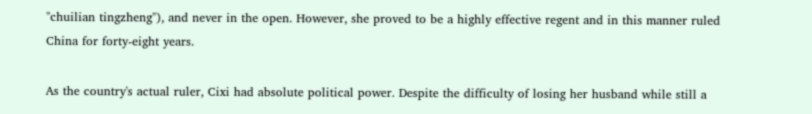"chuilian tingzheng"), and never in the open. However, she proved to be a highly effective regent and in this manner ruled China for forty-eight years.

As the country's actual ruler, Cixi had absolute political power. Despite the difficulty of losing her husband while still a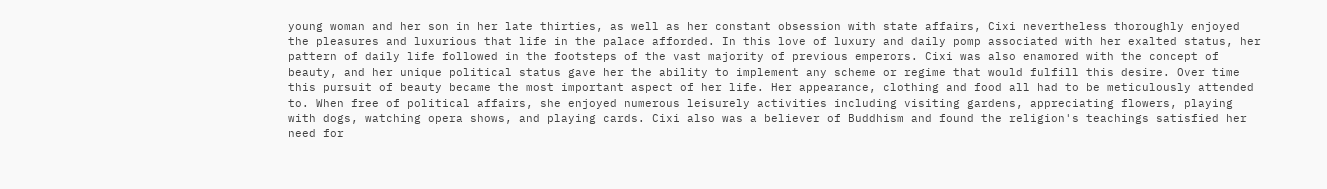young woman and her son in her late thirties, as well as her constant obsession with state affairs, Cixi nevertheless thoroughly enjoyed the pleasures and luxurious that life in the palace afforded. In this love of luxury and daily pomp associated with her exalted status, her pattern of daily life followed in the footsteps of the vast majority of previous emperors. Cixi was also enamored with the concept of beauty, and her unique political status gave her the ability to implement any scheme or regime that would fulfill this desire. Over time this pursuit of beauty became the most important aspect of her life. Her appearance, clothing and food all had to be meticulously attended to. When free of political affairs, she enjoyed numerous leisurely activities including visiting gardens, appreciating flowers, playing with dogs, watching opera shows, and playing cards. Cixi also was a believer of Buddhism and found the religion's teachings satisfied her need for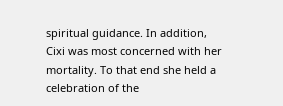spiritual guidance. In addition, Cixi was most concerned with her mortality. To that end she held a celebration of the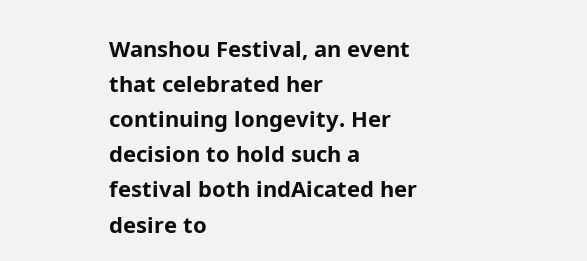Wanshou Festival, an event that celebrated her continuing longevity. Her decision to hold such a festival both indAicated her desire to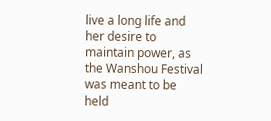live a long life and her desire to maintain power, as the Wanshou Festival was meant to be held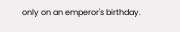only on an emperor's birthday.